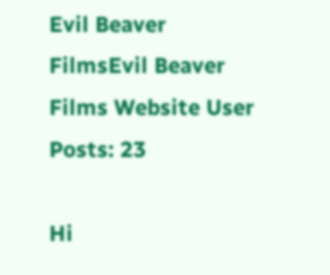Evil Beaver FilmsEvil Beaver Films Website User Posts: 23

Hi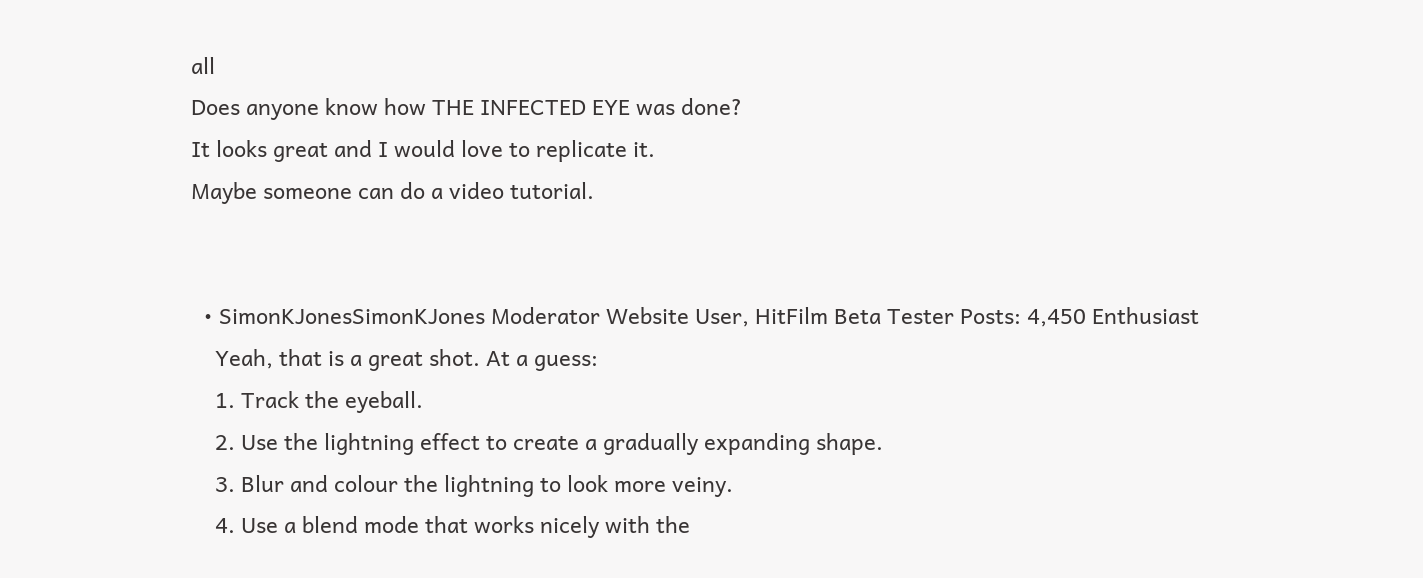all
Does anyone know how THE INFECTED EYE was done?
It looks great and I would love to replicate it.
Maybe someone can do a video tutorial.


  • SimonKJonesSimonKJones Moderator Website User, HitFilm Beta Tester Posts: 4,450 Enthusiast
    Yeah, that is a great shot. At a guess:
    1. Track the eyeball.
    2. Use the lightning effect to create a gradually expanding shape.
    3. Blur and colour the lightning to look more veiny.
    4. Use a blend mode that works nicely with the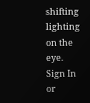shifting lighting on the eye.
Sign In or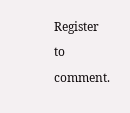Register to comment.